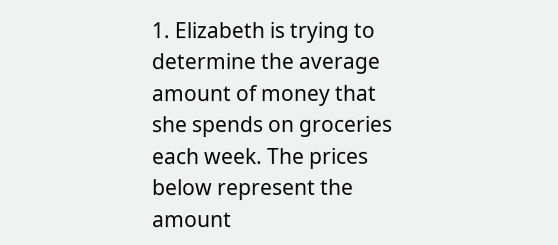1. Elizabeth is trying to determine the average amount of money that she spends on groceries each week. The prices below represent the amount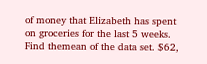of money that Elizabeth has spent on groceries for the last 5 weeks. Find themean of the data set. $62,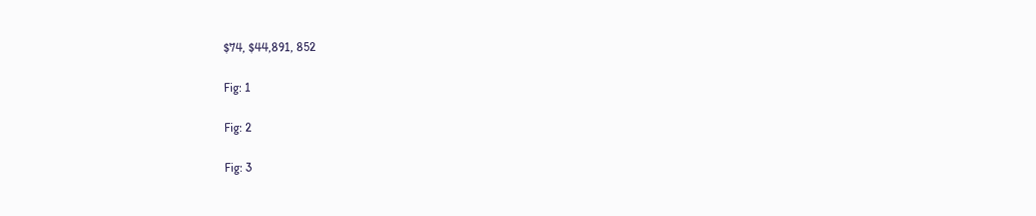$74, $44,891, 852

Fig: 1

Fig: 2

Fig: 3